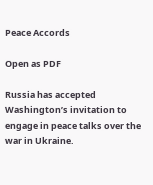Peace Accords

Open as PDF

Russia has accepted Washington’s invitation to engage in peace talks over the war in Ukraine.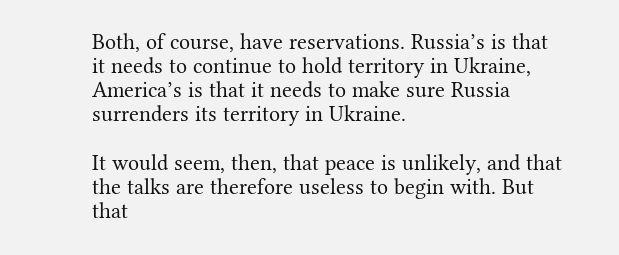Both, of course, have reservations. Russia’s is that it needs to continue to hold territory in Ukraine, America’s is that it needs to make sure Russia surrenders its territory in Ukraine.

It would seem, then, that peace is unlikely, and that the talks are therefore useless to begin with. But that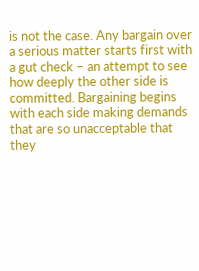is not the case. Any bargain over a serious matter starts first with a gut check – an attempt to see how deeply the other side is committed. Bargaining begins with each side making demands that are so unacceptable that they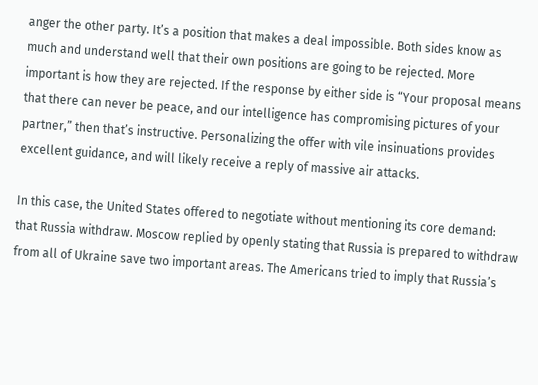anger the other party. It’s a position that makes a deal impossible. Both sides know as much and understand well that their own positions are going to be rejected. More important is how they are rejected. If the response by either side is “Your proposal means that there can never be peace, and our intelligence has compromising pictures of your partner,” then that’s instructive. Personalizing the offer with vile insinuations provides excellent guidance, and will likely receive a reply of massive air attacks.

In this case, the United States offered to negotiate without mentioning its core demand: that Russia withdraw. Moscow replied by openly stating that Russia is prepared to withdraw from all of Ukraine save two important areas. The Americans tried to imply that Russia’s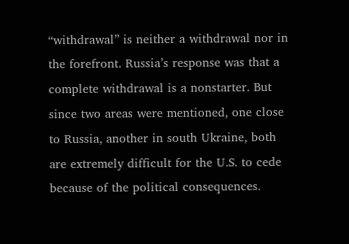“withdrawal” is neither a withdrawal nor in the forefront. Russia’s response was that a complete withdrawal is a nonstarter. But since two areas were mentioned, one close to Russia, another in south Ukraine, both are extremely difficult for the U.S. to cede because of the political consequences.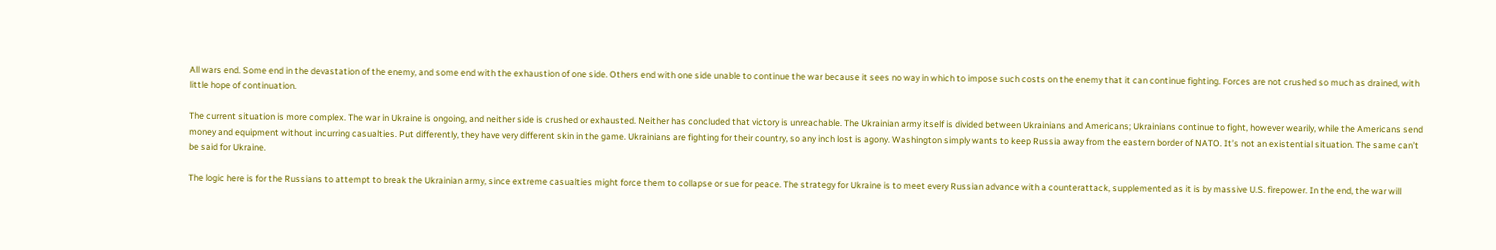All wars end. Some end in the devastation of the enemy, and some end with the exhaustion of one side. Others end with one side unable to continue the war because it sees no way in which to impose such costs on the enemy that it can continue fighting. Forces are not crushed so much as drained, with little hope of continuation.

The current situation is more complex. The war in Ukraine is ongoing, and neither side is crushed or exhausted. Neither has concluded that victory is unreachable. The Ukrainian army itself is divided between Ukrainians and Americans; Ukrainians continue to fight, however wearily, while the Americans send money and equipment without incurring casualties. Put differently, they have very different skin in the game. Ukrainians are fighting for their country, so any inch lost is agony. Washington simply wants to keep Russia away from the eastern border of NATO. It’s not an existential situation. The same can’t be said for Ukraine.

The logic here is for the Russians to attempt to break the Ukrainian army, since extreme casualties might force them to collapse or sue for peace. The strategy for Ukraine is to meet every Russian advance with a counterattack, supplemented as it is by massive U.S. firepower. In the end, the war will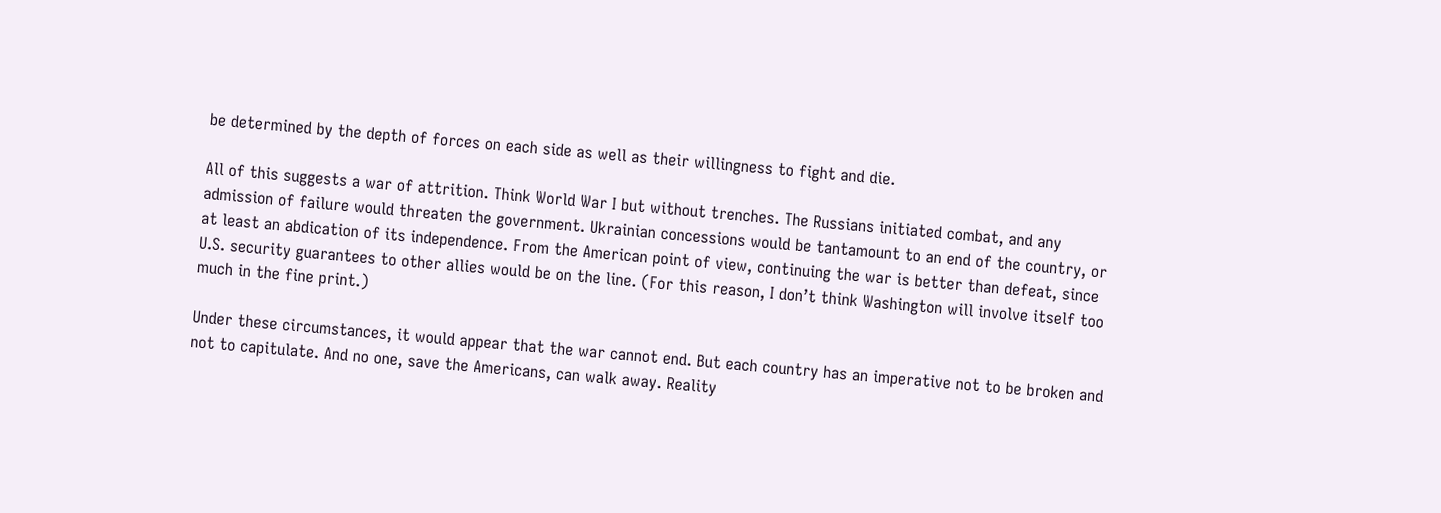be determined by the depth of forces on each side as well as their willingness to fight and die.

All of this suggests a war of attrition. Think World War I but without trenches. The Russians initiated combat, and any admission of failure would threaten the government. Ukrainian concessions would be tantamount to an end of the country, or at least an abdication of its independence. From the American point of view, continuing the war is better than defeat, since U.S. security guarantees to other allies would be on the line. (For this reason, I don’t think Washington will involve itself too much in the fine print.)

Under these circumstances, it would appear that the war cannot end. But each country has an imperative not to be broken and not to capitulate. And no one, save the Americans, can walk away. Reality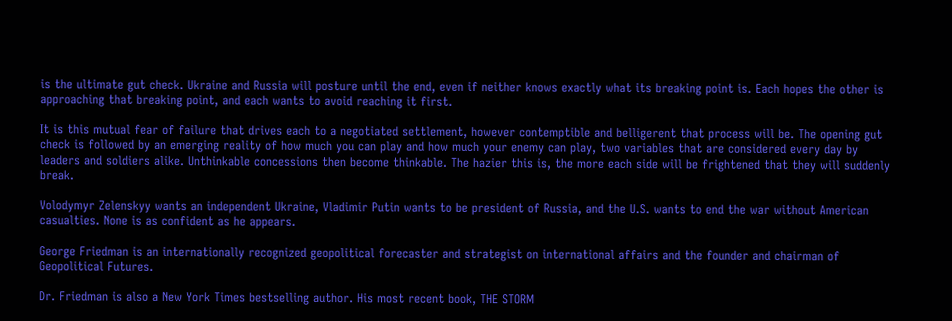is the ultimate gut check. Ukraine and Russia will posture until the end, even if neither knows exactly what its breaking point is. Each hopes the other is approaching that breaking point, and each wants to avoid reaching it first.

It is this mutual fear of failure that drives each to a negotiated settlement, however contemptible and belligerent that process will be. The opening gut check is followed by an emerging reality of how much you can play and how much your enemy can play, two variables that are considered every day by leaders and soldiers alike. Unthinkable concessions then become thinkable. The hazier this is, the more each side will be frightened that they will suddenly break.

Volodymyr Zelenskyy wants an independent Ukraine, Vladimir Putin wants to be president of Russia, and the U.S. wants to end the war without American casualties. None is as confident as he appears.

George Friedman is an internationally recognized geopolitical forecaster and strategist on international affairs and the founder and chairman of Geopolitical Futures.

Dr. Friedman is also a New York Times bestselling author. His most recent book, THE STORM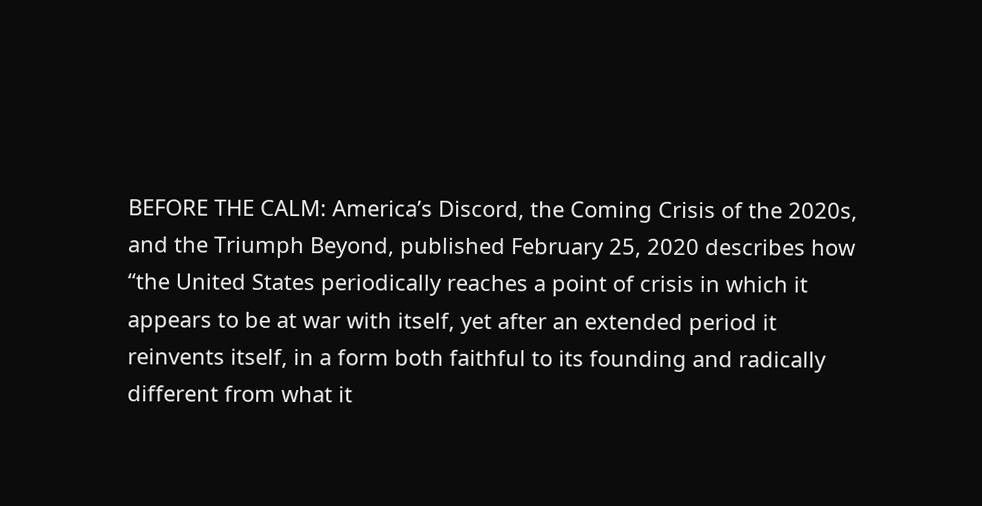BEFORE THE CALM: America’s Discord, the Coming Crisis of the 2020s, and the Triumph Beyond, published February 25, 2020 describes how “the United States periodically reaches a point of crisis in which it appears to be at war with itself, yet after an extended period it reinvents itself, in a form both faithful to its founding and radically different from what it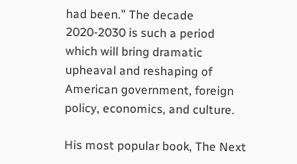had been.” The decade 2020-2030 is such a period which will bring dramatic upheaval and reshaping of American government, foreign policy, economics, and culture.

His most popular book, The Next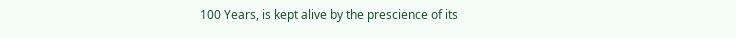100 Years, is kept alive by the prescience of its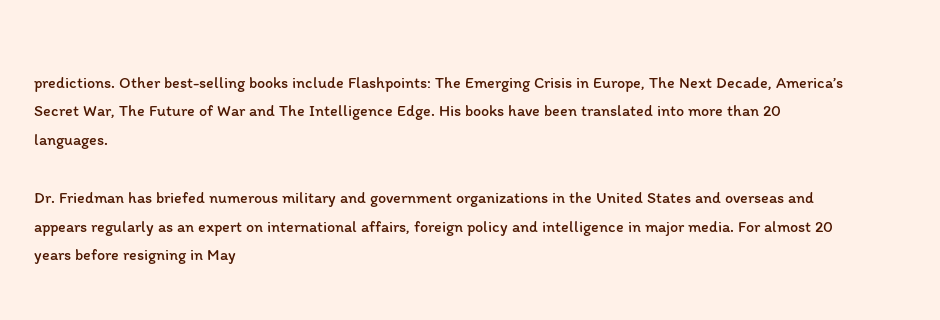predictions. Other best-selling books include Flashpoints: The Emerging Crisis in Europe, The Next Decade, America’s Secret War, The Future of War and The Intelligence Edge. His books have been translated into more than 20 languages.

Dr. Friedman has briefed numerous military and government organizations in the United States and overseas and appears regularly as an expert on international affairs, foreign policy and intelligence in major media. For almost 20 years before resigning in May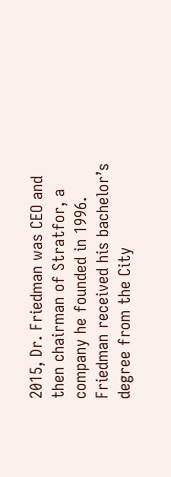2015, Dr. Friedman was CEO and then chairman of Stratfor, a company he founded in 1996. Friedman received his bachelor’s degree from the City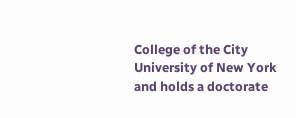College of the City University of New York and holds a doctorate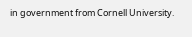in government from Cornell University.